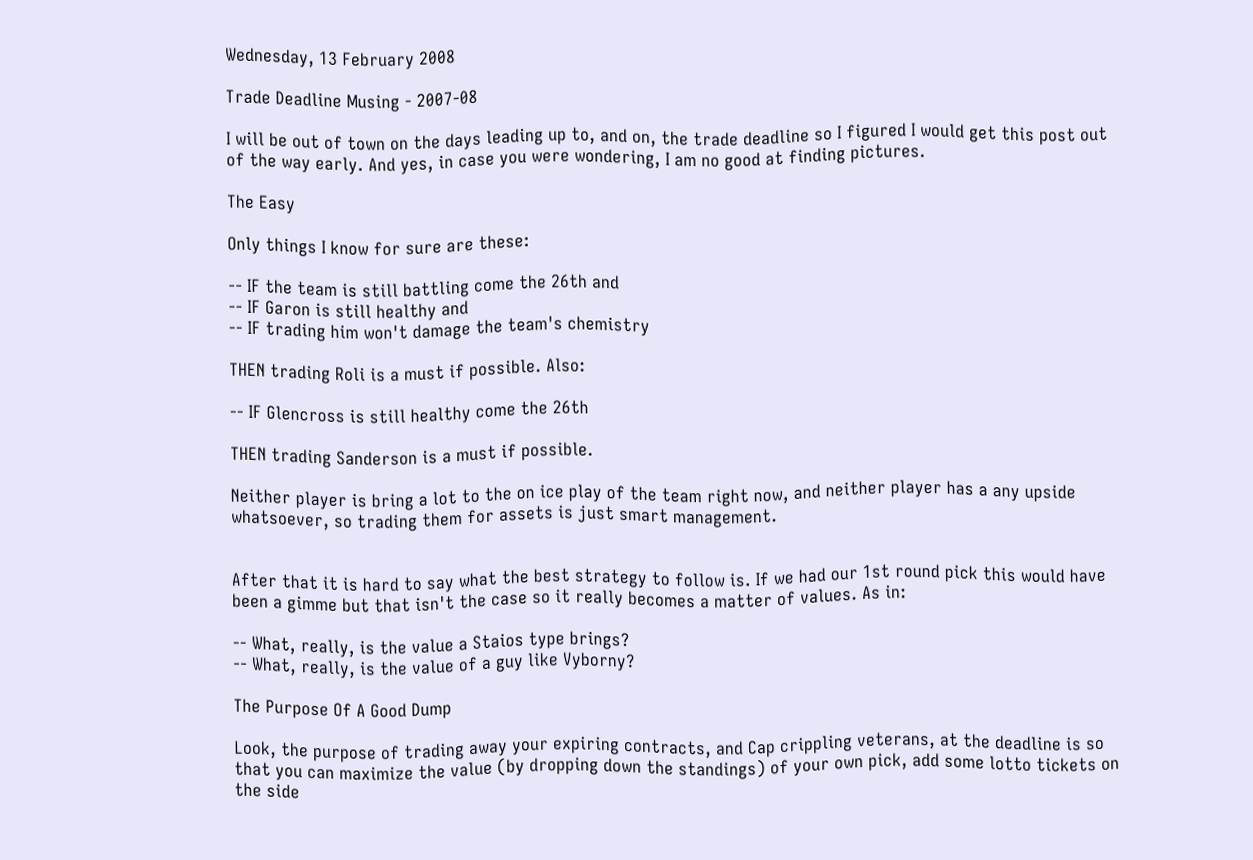Wednesday, 13 February 2008

Trade Deadline Musing - 2007-08

I will be out of town on the days leading up to, and on, the trade deadline so I figured I would get this post out of the way early. And yes, in case you were wondering, I am no good at finding pictures.

The Easy

Only things I know for sure are these:

-- IF the team is still battling come the 26th and
-- IF Garon is still healthy and
-- IF trading him won't damage the team's chemistry

THEN trading Roli is a must if possible. Also:

-- IF Glencross is still healthy come the 26th

THEN trading Sanderson is a must if possible.

Neither player is bring a lot to the on ice play of the team right now, and neither player has a any upside whatsoever, so trading them for assets is just smart management.


After that it is hard to say what the best strategy to follow is. If we had our 1st round pick this would have been a gimme but that isn't the case so it really becomes a matter of values. As in:

-- What, really, is the value a Staios type brings?
-- What, really, is the value of a guy like Vyborny?

The Purpose Of A Good Dump

Look, the purpose of trading away your expiring contracts, and Cap crippling veterans, at the deadline is so that you can maximize the value (by dropping down the standings) of your own pick, add some lotto tickets on the side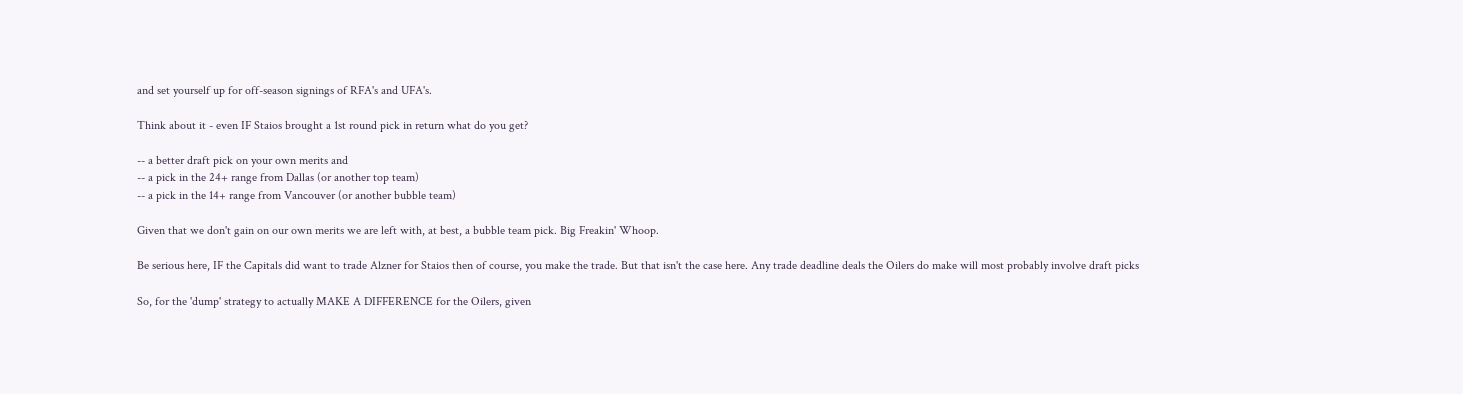and set yourself up for off-season signings of RFA's and UFA's.

Think about it - even IF Staios brought a 1st round pick in return what do you get?

-- a better draft pick on your own merits and
-- a pick in the 24+ range from Dallas (or another top team)
-- a pick in the 14+ range from Vancouver (or another bubble team)

Given that we don't gain on our own merits we are left with, at best, a bubble team pick. Big Freakin' Whoop.

Be serious here, IF the Capitals did want to trade Alzner for Staios then of course, you make the trade. But that isn't the case here. Any trade deadline deals the Oilers do make will most probably involve draft picks

So, for the 'dump' strategy to actually MAKE A DIFFERENCE for the Oilers, given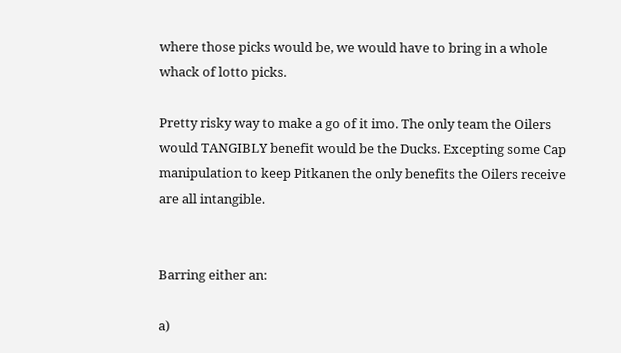where those picks would be, we would have to bring in a whole whack of lotto picks.

Pretty risky way to make a go of it imo. The only team the Oilers would TANGIBLY benefit would be the Ducks. Excepting some Cap manipulation to keep Pitkanen the only benefits the Oilers receive are all intangible.


Barring either an:

a)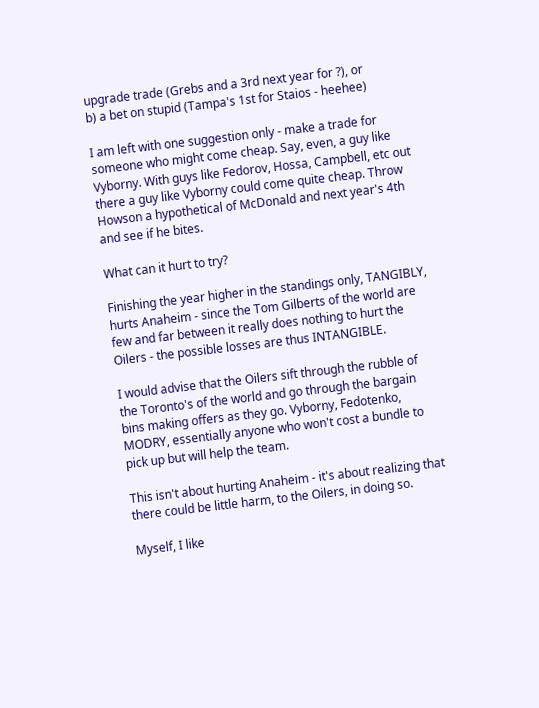upgrade trade (Grebs and a 3rd next year for ?), or
b) a bet on stupid (Tampa's 1st for Staios - heehee)

I am left with one suggestion only - make a trade for someone who might come cheap. Say, even, a guy like Vyborny. With guys like Fedorov, Hossa, Campbell, etc out there a guy like Vyborny could come quite cheap. Throw Howson a hypothetical of McDonald and next year's 4th and see if he bites.

What can it hurt to try?

Finishing the year higher in the standings only, TANGIBLY, hurts Anaheim - since the Tom Gilberts of the world are few and far between it really does nothing to hurt the Oilers - the possible losses are thus INTANGIBLE.

I would advise that the Oilers sift through the rubble of the Toronto's of the world and go through the bargain bins making offers as they go. Vyborny, Fedotenko, MODRY, essentially anyone who won't cost a bundle to pick up but will help the team.

This isn't about hurting Anaheim - it's about realizing that there could be little harm, to the Oilers, in doing so.

Myself, I like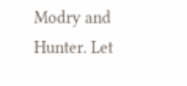Modry and Hunter. Let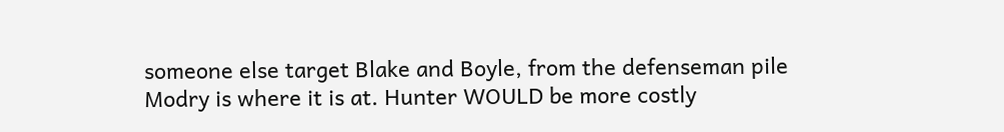someone else target Blake and Boyle, from the defenseman pile Modry is where it is at. Hunter WOULD be more costly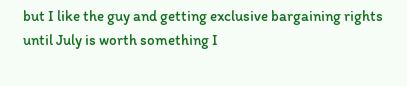but I like the guy and getting exclusive bargaining rights until July is worth something I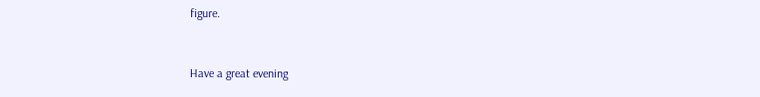figure.


Have a great evening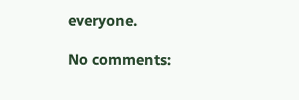everyone.

No comments: